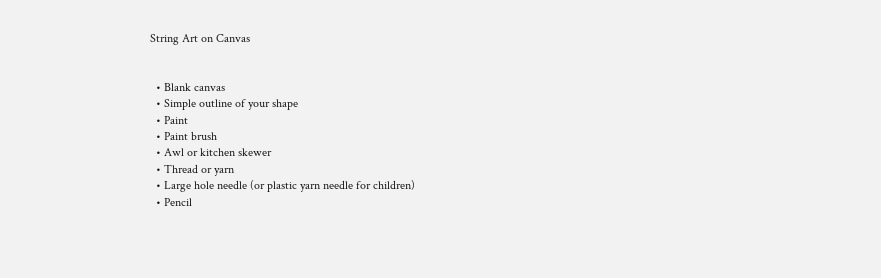String Art on Canvas


  • Blank canvas
  • Simple outline of your shape
  • Paint
  • Paint brush
  • Awl or kitchen skewer
  • Thread or yarn
  • Large hole needle (or plastic yarn needle for children)
  • Pencil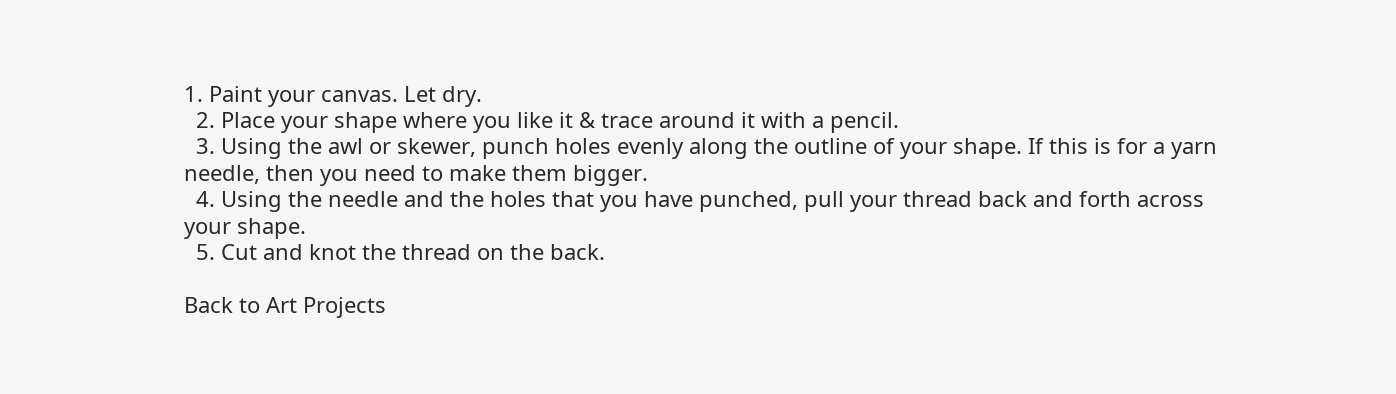1. Paint your canvas. Let dry.
  2. Place your shape where you like it & trace around it with a pencil.
  3. Using the awl or skewer, punch holes evenly along the outline of your shape. If this is for a yarn needle, then you need to make them bigger.
  4. Using the needle and the holes that you have punched, pull your thread back and forth across your shape.
  5. Cut and knot the thread on the back.

Back to Art Projects